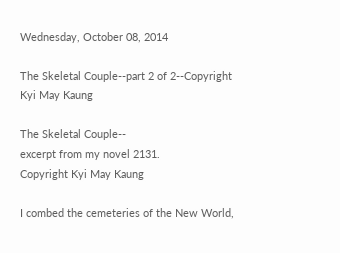Wednesday, October 08, 2014

The Skeletal Couple--part 2 of 2--Copyright Kyi May Kaung

The Skeletal Couple--
excerpt from my novel 2131.
Copyright Kyi May Kaung

I combed the cemeteries of the New World,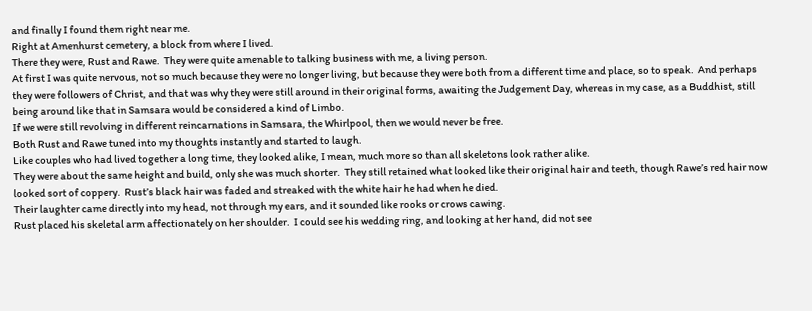and finally I found them right near me.
Right at Amenhurst cemetery, a block from where I lived.
There they were, Rust and Rawe.  They were quite amenable to talking business with me, a living person.
At first I was quite nervous, not so much because they were no longer living, but because they were both from a different time and place, so to speak.  And perhaps they were followers of Christ, and that was why they were still around in their original forms, awaiting the Judgement Day, whereas in my case, as a Buddhist, still being around like that in Samsara would be considered a kind of Limbo.
If we were still revolving in different reincarnations in Samsara, the Whirlpool, then we would never be free.
Both Rust and Rawe tuned into my thoughts instantly and started to laugh.
Like couples who had lived together a long time, they looked alike, I mean, much more so than all skeletons look rather alike.
They were about the same height and build, only she was much shorter.  They still retained what looked like their original hair and teeth, though Rawe’s red hair now looked sort of coppery.  Rust’s black hair was faded and streaked with the white hair he had when he died.
Their laughter came directly into my head, not through my ears, and it sounded like rooks or crows cawing.
Rust placed his skeletal arm affectionately on her shoulder.  I could see his wedding ring, and looking at her hand, did not see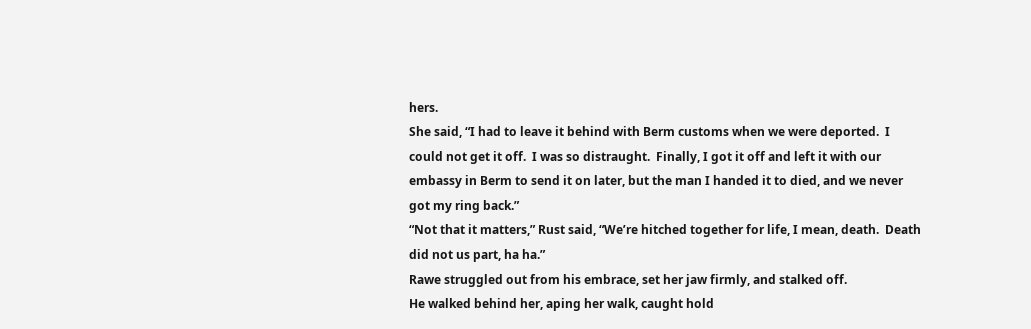hers.
She said, “I had to leave it behind with Berm customs when we were deported.  I could not get it off.  I was so distraught.  Finally, I got it off and left it with our embassy in Berm to send it on later, but the man I handed it to died, and we never got my ring back.”
“Not that it matters,” Rust said, “We’re hitched together for life, I mean, death.  Death did not us part, ha ha.”
Rawe struggled out from his embrace, set her jaw firmly, and stalked off.
He walked behind her, aping her walk, caught hold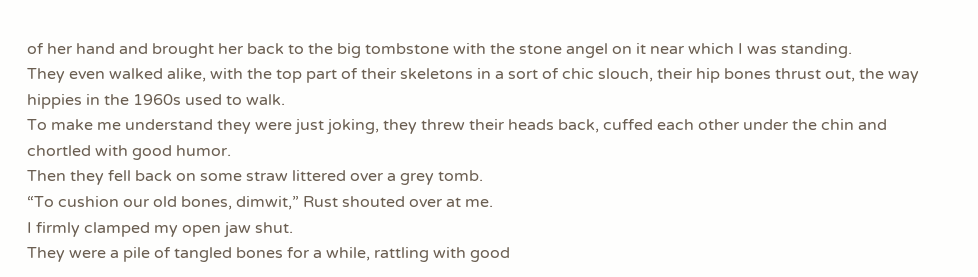of her hand and brought her back to the big tombstone with the stone angel on it near which I was standing.
They even walked alike, with the top part of their skeletons in a sort of chic slouch, their hip bones thrust out, the way hippies in the 1960s used to walk.
To make me understand they were just joking, they threw their heads back, cuffed each other under the chin and chortled with good humor.
Then they fell back on some straw littered over a grey tomb.
“To cushion our old bones, dimwit,” Rust shouted over at me.
I firmly clamped my open jaw shut.
They were a pile of tangled bones for a while, rattling with good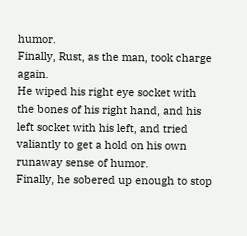humor.
Finally, Rust, as the man, took charge again.
He wiped his right eye socket with the bones of his right hand, and his left socket with his left, and tried valiantly to get a hold on his own runaway sense of humor.
Finally, he sobered up enough to stop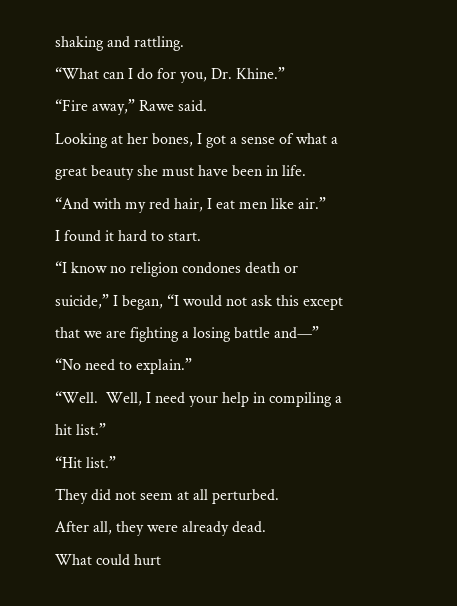shaking and rattling.
“What can I do for you, Dr. Khine.”
“Fire away,” Rawe said.
Looking at her bones, I got a sense of what a great beauty she must have been in life.
“And with my red hair, I eat men like air.”
I found it hard to start.
“I know no religion condones death or suicide,” I began, “I would not ask this except that we are fighting a losing battle and—”
“No need to explain.”
“Well.  Well, I need your help in compiling a hit list.”
“Hit list.”
They did not seem at all perturbed.
After all, they were already dead.
What could hurt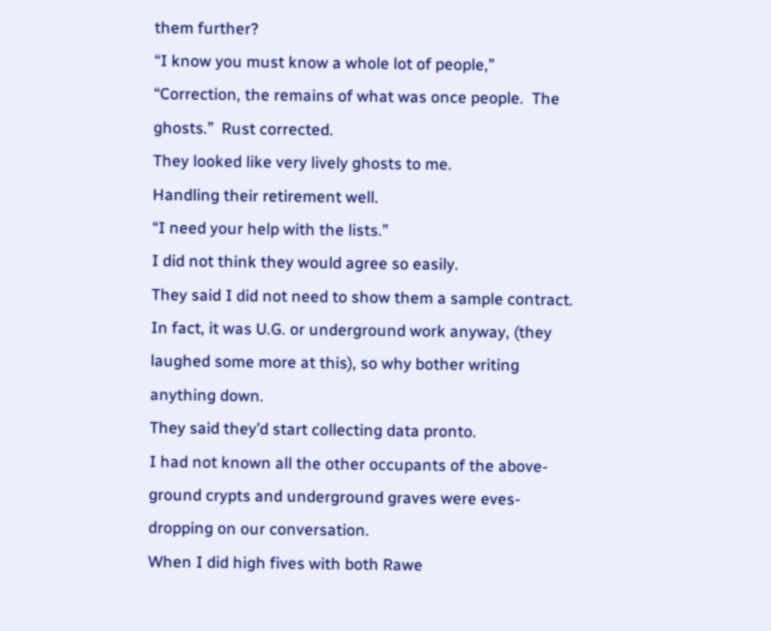them further?
“I know you must know a whole lot of people,”
“Correction, the remains of what was once people.  The ghosts.”  Rust corrected.
They looked like very lively ghosts to me.
Handling their retirement well.
“I need your help with the lists.”
I did not think they would agree so easily.
They said I did not need to show them a sample contract.
In fact, it was U.G. or underground work anyway, (they laughed some more at this), so why bother writing anything down.
They said they’d start collecting data pronto.
I had not known all the other occupants of the above-ground crypts and underground graves were eves-dropping on our conversation.
When I did high fives with both Rawe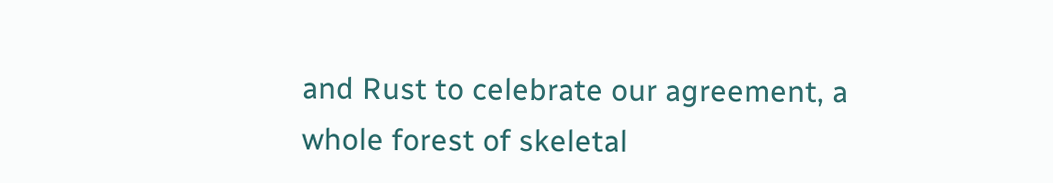and Rust to celebrate our agreement, a whole forest of skeletal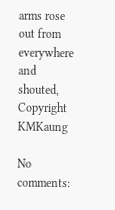arms rose out from everywhere and shouted,
Copyright KMKaung

No comments: